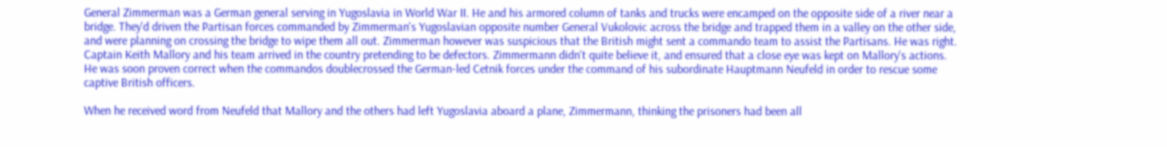General Zimmerman was a German general serving in Yugoslavia in World War II. He and his armored column of tanks and trucks were encamped on the opposite side of a river near a bridge. They'd driven the Partisan forces commanded by Zimmerman's Yugoslavian opposite number General Vukolovic across the bridge and trapped them in a valley on the other side, and were planning on crossing the bridge to wipe them all out. Zimmerman however was suspicious that the British might sent a commando team to assist the Partisans. He was right. Captain Keith Mallory and his team arrived in the country pretending to be defectors. Zimmermann didn't quite believe it, and ensured that a close eye was kept on Mallory's actions. He was soon proven correct when the commandos doublecrossed the German-led Cetnik forces under the command of his subordinate Hauptmann Neufeld in order to rescue some captive British officers.

When he received word from Neufeld that Mallory and the others had left Yugoslavia aboard a plane, Zimmermann, thinking the prisoners had been all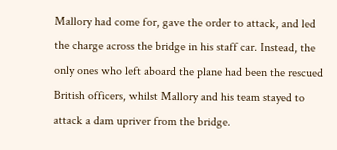Mallory had come for, gave the order to attack, and led the charge across the bridge in his staff car. Instead, the only ones who left aboard the plane had been the rescued British officers, whilst Mallory and his team stayed to attack a dam upriver from the bridge.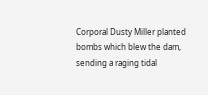Corporal Dusty Miller planted bombs which blew the dam, sending a raging tidal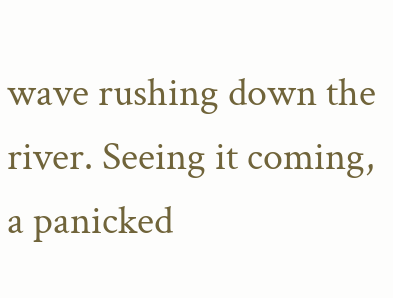wave rushing down the river. Seeing it coming, a panicked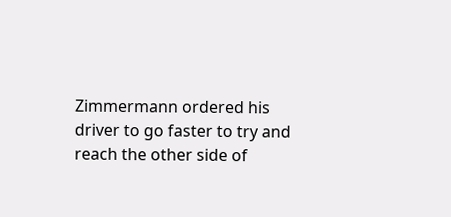Zimmermann ordered his driver to go faster to try and reach the other side of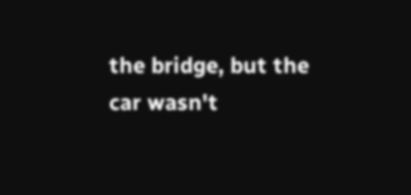the bridge, but the car wasn't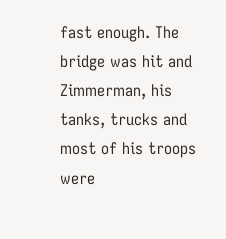fast enough. The bridge was hit and Zimmerman, his tanks, trucks and most of his troops were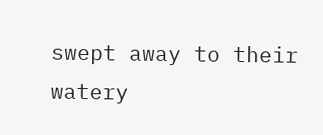swept away to their watery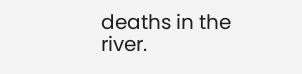deaths in the river.